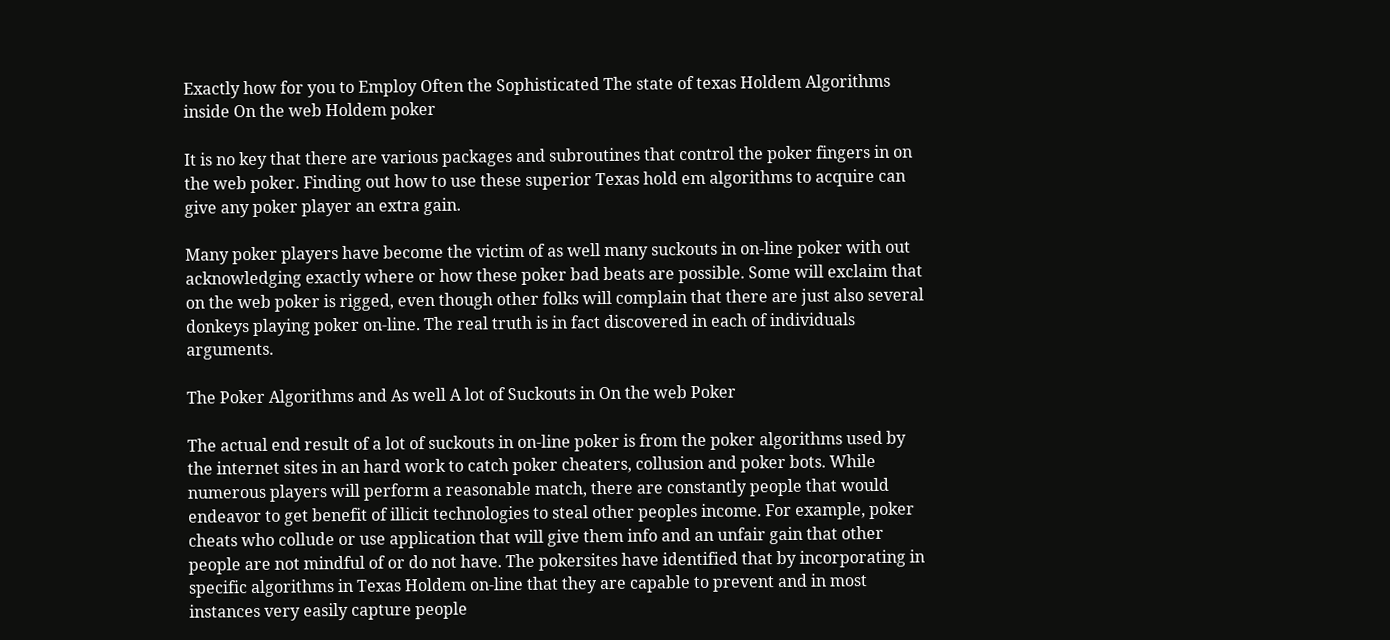Exactly how for you to Employ Often the Sophisticated The state of texas Holdem Algorithms inside On the web Holdem poker

It is no key that there are various packages and subroutines that control the poker fingers in on the web poker. Finding out how to use these superior Texas hold em algorithms to acquire can give any poker player an extra gain.

Many poker players have become the victim of as well many suckouts in on-line poker with out acknowledging exactly where or how these poker bad beats are possible. Some will exclaim that on the web poker is rigged, even though other folks will complain that there are just also several donkeys playing poker on-line. The real truth is in fact discovered in each of individuals arguments.

The Poker Algorithms and As well A lot of Suckouts in On the web Poker

The actual end result of a lot of suckouts in on-line poker is from the poker algorithms used by the internet sites in an hard work to catch poker cheaters, collusion and poker bots. While numerous players will perform a reasonable match, there are constantly people that would endeavor to get benefit of illicit technologies to steal other peoples income. For example, poker cheats who collude or use application that will give them info and an unfair gain that other people are not mindful of or do not have. The pokersites have identified that by incorporating in specific algorithms in Texas Holdem on-line that they are capable to prevent and in most instances very easily capture people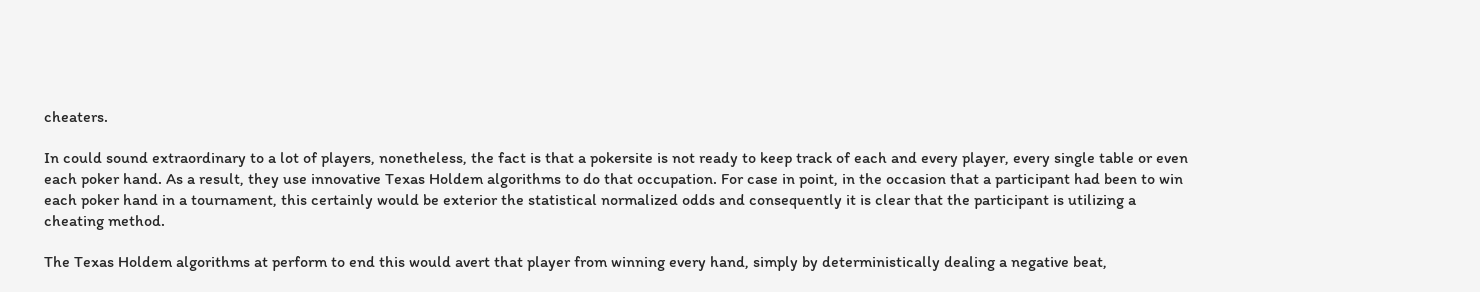cheaters.

In could sound extraordinary to a lot of players, nonetheless, the fact is that a pokersite is not ready to keep track of each and every player, every single table or even each poker hand. As a result, they use innovative Texas Holdem algorithms to do that occupation. For case in point, in the occasion that a participant had been to win each poker hand in a tournament, this certainly would be exterior the statistical normalized odds and consequently it is clear that the participant is utilizing a cheating method.

The Texas Holdem algorithms at perform to end this would avert that player from winning every hand, simply by deterministically dealing a negative beat,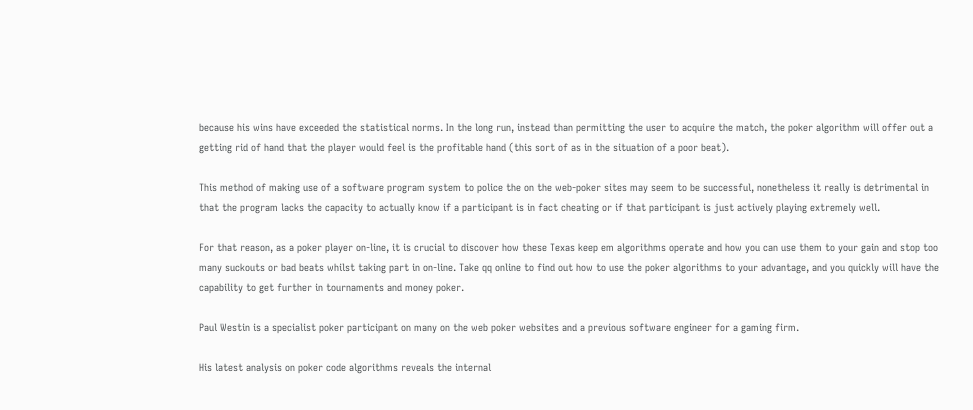because his wins have exceeded the statistical norms. In the long run, instead than permitting the user to acquire the match, the poker algorithm will offer out a getting rid of hand that the player would feel is the profitable hand (this sort of as in the situation of a poor beat).

This method of making use of a software program system to police the on the web-poker sites may seem to be successful, nonetheless it really is detrimental in that the program lacks the capacity to actually know if a participant is in fact cheating or if that participant is just actively playing extremely well.

For that reason, as a poker player on-line, it is crucial to discover how these Texas keep em algorithms operate and how you can use them to your gain and stop too many suckouts or bad beats whilst taking part in on-line. Take qq online to find out how to use the poker algorithms to your advantage, and you quickly will have the capability to get further in tournaments and money poker.

Paul Westin is a specialist poker participant on many on the web poker websites and a previous software engineer for a gaming firm.

His latest analysis on poker code algorithms reveals the internal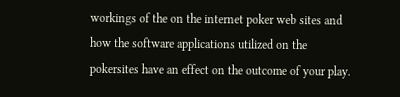workings of the on the internet poker web sites and how the software applications utilized on the pokersites have an effect on the outcome of your play.